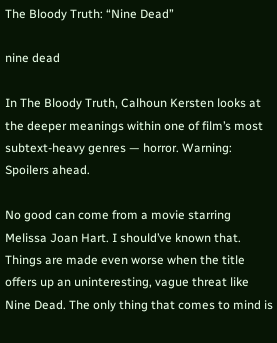The Bloody Truth: “Nine Dead”

nine dead

In The Bloody Truth, Calhoun Kersten looks at the deeper meanings within one of film’s most subtext-heavy genres — horror. Warning: Spoilers ahead.

No good can come from a movie starring Melissa Joan Hart. I should’ve known that. Things are made even worse when the title offers up an uninteresting, vague threat like Nine Dead. The only thing that comes to mind is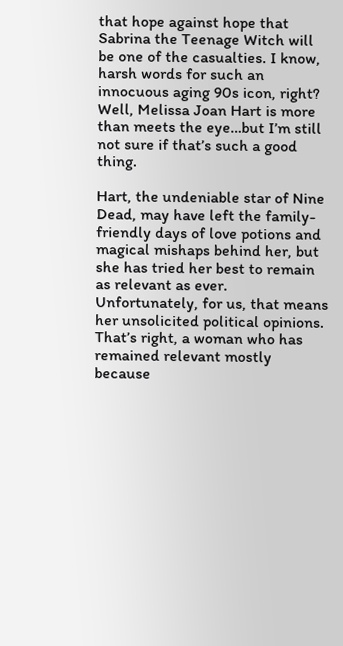that hope against hope that Sabrina the Teenage Witch will be one of the casualties. I know, harsh words for such an innocuous aging 90s icon, right? Well, Melissa Joan Hart is more than meets the eye…but I’m still not sure if that’s such a good thing.

Hart, the undeniable star of Nine Dead, may have left the family-friendly days of love potions and magical mishaps behind her, but she has tried her best to remain as relevant as ever. Unfortunately, for us, that means her unsolicited political opinions. That’s right, a woman who has remained relevant mostly because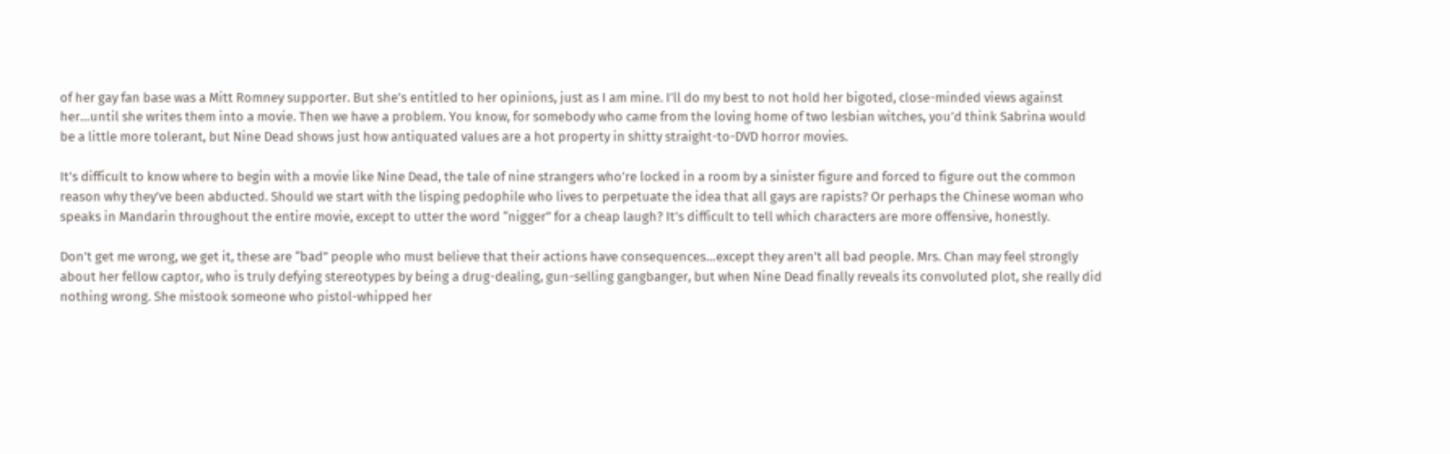of her gay fan base was a Mitt Romney supporter. But she’s entitled to her opinions, just as I am mine. I’ll do my best to not hold her bigoted, close-minded views against her…until she writes them into a movie. Then we have a problem. You know, for somebody who came from the loving home of two lesbian witches, you’d think Sabrina would be a little more tolerant, but Nine Dead shows just how antiquated values are a hot property in shitty straight-to-DVD horror movies.

It’s difficult to know where to begin with a movie like Nine Dead, the tale of nine strangers who’re locked in a room by a sinister figure and forced to figure out the common reason why they’ve been abducted. Should we start with the lisping pedophile who lives to perpetuate the idea that all gays are rapists? Or perhaps the Chinese woman who speaks in Mandarin throughout the entire movie, except to utter the word “nigger” for a cheap laugh? It’s difficult to tell which characters are more offensive, honestly.

Don’t get me wrong, we get it, these are “bad” people who must believe that their actions have consequences…except they aren’t all bad people. Mrs. Chan may feel strongly about her fellow captor, who is truly defying stereotypes by being a drug-dealing, gun-selling gangbanger, but when Nine Dead finally reveals its convoluted plot, she really did nothing wrong. She mistook someone who pistol-whipped her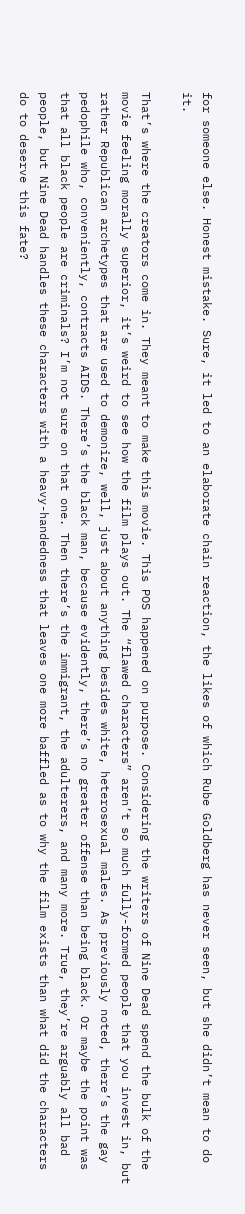for someone else. Honest mistake. Sure, it led to an elaborate chain reaction, the likes of which Rube Goldberg has never seen, but she didn’t mean to do it.

That’s where the creators come in. They meant to make this movie. This POS happened on purpose. Considering the writers of Nine Dead spend the bulk of the movie feeling morally superior, it’s weird to see how the film plays out. The “flawed characters” aren’t so much fully-formed people that you invest in, but rather Republican archetypes that are used to demonize, well, just about anything besides white, heterosexual males. As previously noted, there’s the gay pedophile who, conveniently, contracts AIDS. There’s the black man, because evidently, there’s no greater offense than being black. Or maybe the point was that all black people are criminals? I’m not sure on that one. Then there’s the immigrant, the adulterers, and many more. True, they’re arguably all bad people, but Nine Dead handles these characters with a heavy-handedness that leaves one more baffled as to why the film exists than what did the characters do to deserve this fate?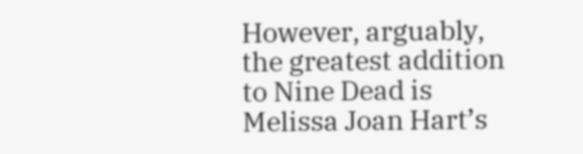However, arguably, the greatest addition to Nine Dead is Melissa Joan Hart’s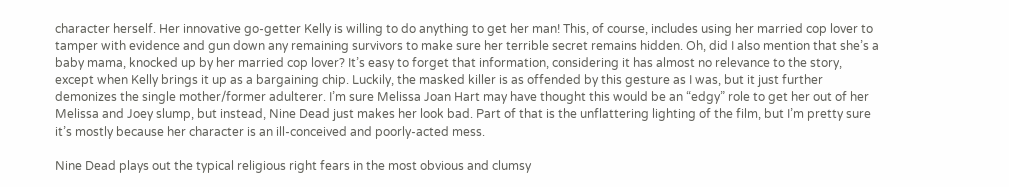character herself. Her innovative go-getter Kelly is willing to do anything to get her man! This, of course, includes using her married cop lover to tamper with evidence and gun down any remaining survivors to make sure her terrible secret remains hidden. Oh, did I also mention that she’s a baby mama, knocked up by her married cop lover? It’s easy to forget that information, considering it has almost no relevance to the story, except when Kelly brings it up as a bargaining chip. Luckily, the masked killer is as offended by this gesture as I was, but it just further demonizes the single mother/former adulterer. I’m sure Melissa Joan Hart may have thought this would be an “edgy” role to get her out of her Melissa and Joey slump, but instead, Nine Dead just makes her look bad. Part of that is the unflattering lighting of the film, but I’m pretty sure it’s mostly because her character is an ill-conceived and poorly-acted mess.

Nine Dead plays out the typical religious right fears in the most obvious and clumsy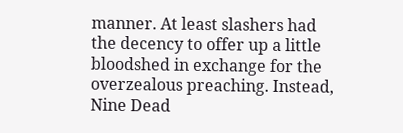manner. At least slashers had the decency to offer up a little bloodshed in exchange for the overzealous preaching. Instead, Nine Dead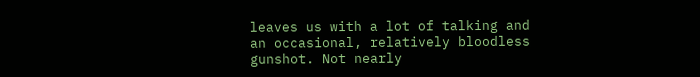leaves us with a lot of talking and an occasional, relatively bloodless gunshot. Not nearly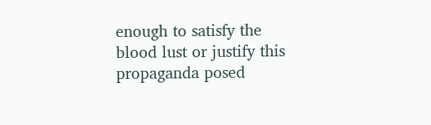enough to satisfy the blood lust or justify this propaganda posed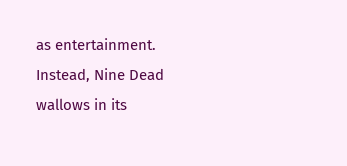as entertainment. Instead, Nine Dead wallows in its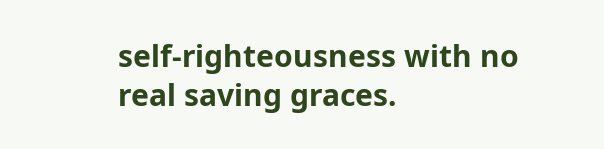self-righteousness with no real saving graces.